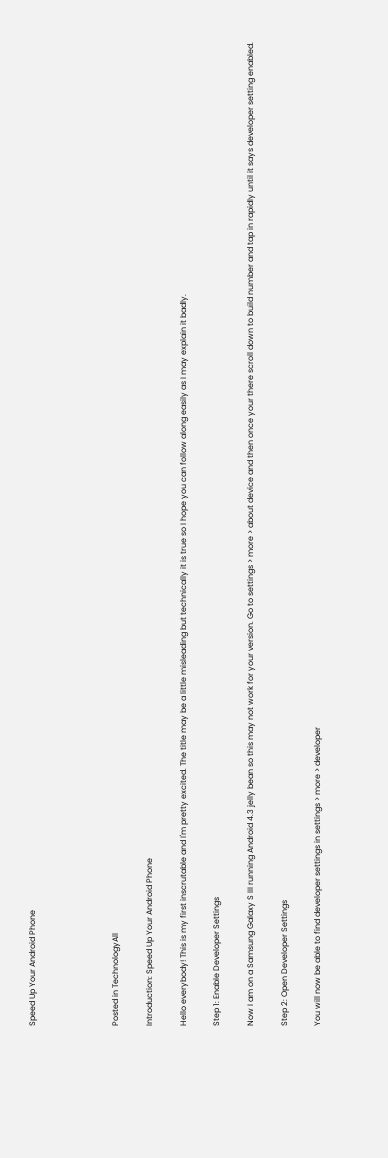Speed Up Your Android Phone




Posted in TechnologyAll

Introduction: Speed Up Your Android Phone

Hello everybody! This is my first inscrutable and I'm pretty excited. The title may be a little misleading but technically it is true so I hope you can follow along easily as I may explain it badly.

Step 1: Enable Developer Settings

Now I am on a Samsung Galaxy S III running Android 4.3 jelly bean so this may not work for your version. Go to settings > more > about device and then once your there scroll down to build number and tap in rapidly until it says developer setting enabled.

Step 2: Open Developer Settings

You will now be able to find developer settings in settings > more > developer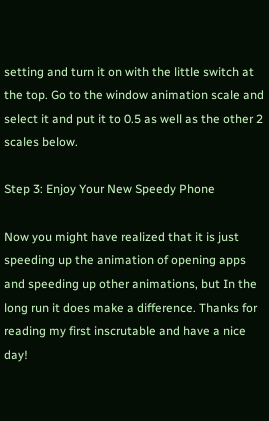setting and turn it on with the little switch at the top. Go to the window animation scale and select it and put it to 0.5 as well as the other 2 scales below.

Step 3: Enjoy Your New Speedy Phone

Now you might have realized that it is just speeding up the animation of opening apps and speeding up other animations, but In the long run it does make a difference. Thanks for reading my first inscrutable and have a nice day!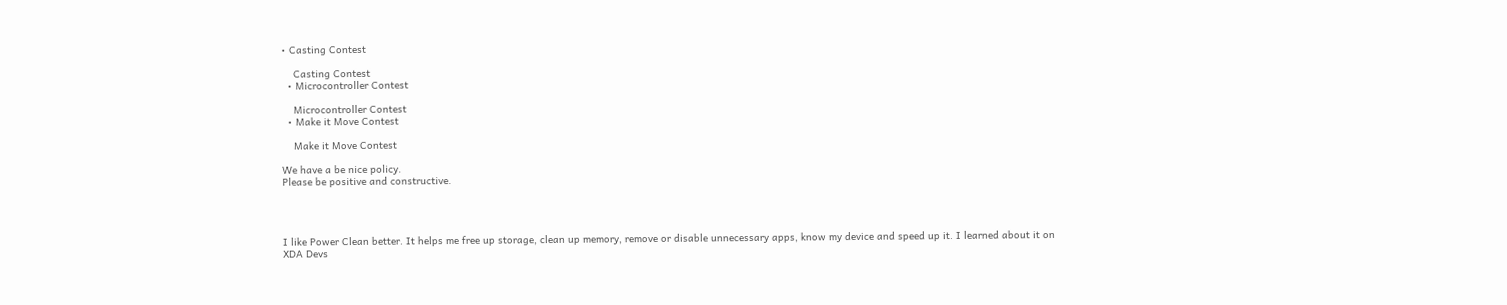• Casting Contest

    Casting Contest
  • Microcontroller Contest

    Microcontroller Contest
  • Make it Move Contest

    Make it Move Contest

We have a be nice policy.
Please be positive and constructive.




I like Power Clean better. It helps me free up storage, clean up memory, remove or disable unnecessary apps, know my device and speed up it. I learned about it on XDA Devs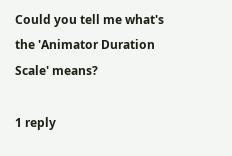Could you tell me what's the 'Animator Duration Scale' means?

1 reply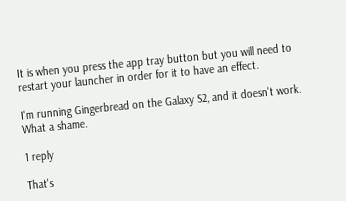It is when you press the app tray button but you will need to restart your launcher in order for it to have an effect.

I'm running Gingerbread on the Galaxy S2, and it doesn't work. What a shame.

1 reply

That's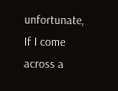unfortunate, If I come across a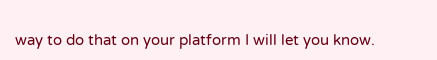way to do that on your platform I will let you know.